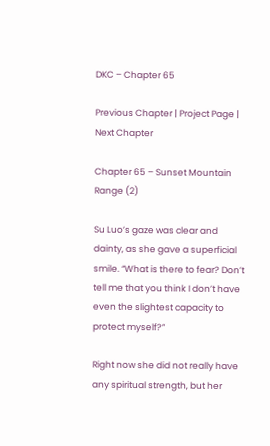DKC – Chapter 65

Previous Chapter | Project Page | Next Chapter

Chapter 65 – Sunset Mountain Range (2)

Su Luo’s gaze was clear and dainty, as she gave a superficial smile. “What is there to fear? Don’t tell me that you think I don’t have even the slightest capacity to protect myself?”

Right now she did not really have any spiritual strength, but her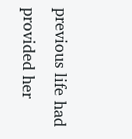previous life had provided her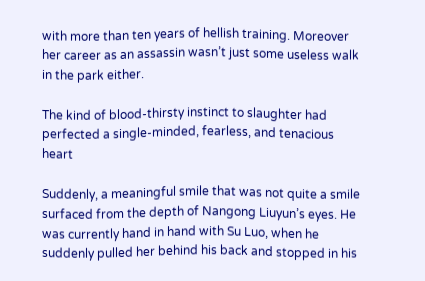with more than ten years of hellish training. Moreover her career as an assassin wasn’t just some useless walk in the park either.

The kind of blood-thirsty instinct to slaughter had perfected a single-minded, fearless, and tenacious heart

Suddenly, a meaningful smile that was not quite a smile surfaced from the depth of Nangong Liuyun’s eyes. He was currently hand in hand with Su Luo, when he suddenly pulled her behind his back and stopped in his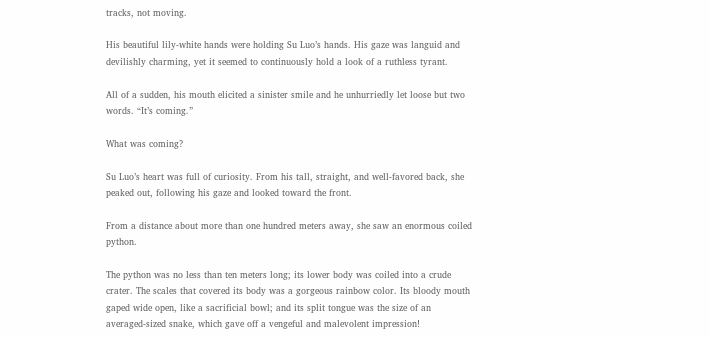tracks, not moving.

His beautiful lily-white hands were holding Su Luo’s hands. His gaze was languid and devilishly charming, yet it seemed to continuously hold a look of a ruthless tyrant.

All of a sudden, his mouth elicited a sinister smile and he unhurriedly let loose but two words. “It’s coming.”

What was coming?

Su Luo’s heart was full of curiosity. From his tall, straight, and well-favored back, she peaked out, following his gaze and looked toward the front.

From a distance about more than one hundred meters away, she saw an enormous coiled python.

The python was no less than ten meters long; its lower body was coiled into a crude crater. The scales that covered its body was a gorgeous rainbow color. Its bloody mouth gaped wide open, like a sacrificial bowl; and its split tongue was the size of an averaged-sized snake, which gave off a vengeful and malevolent impression!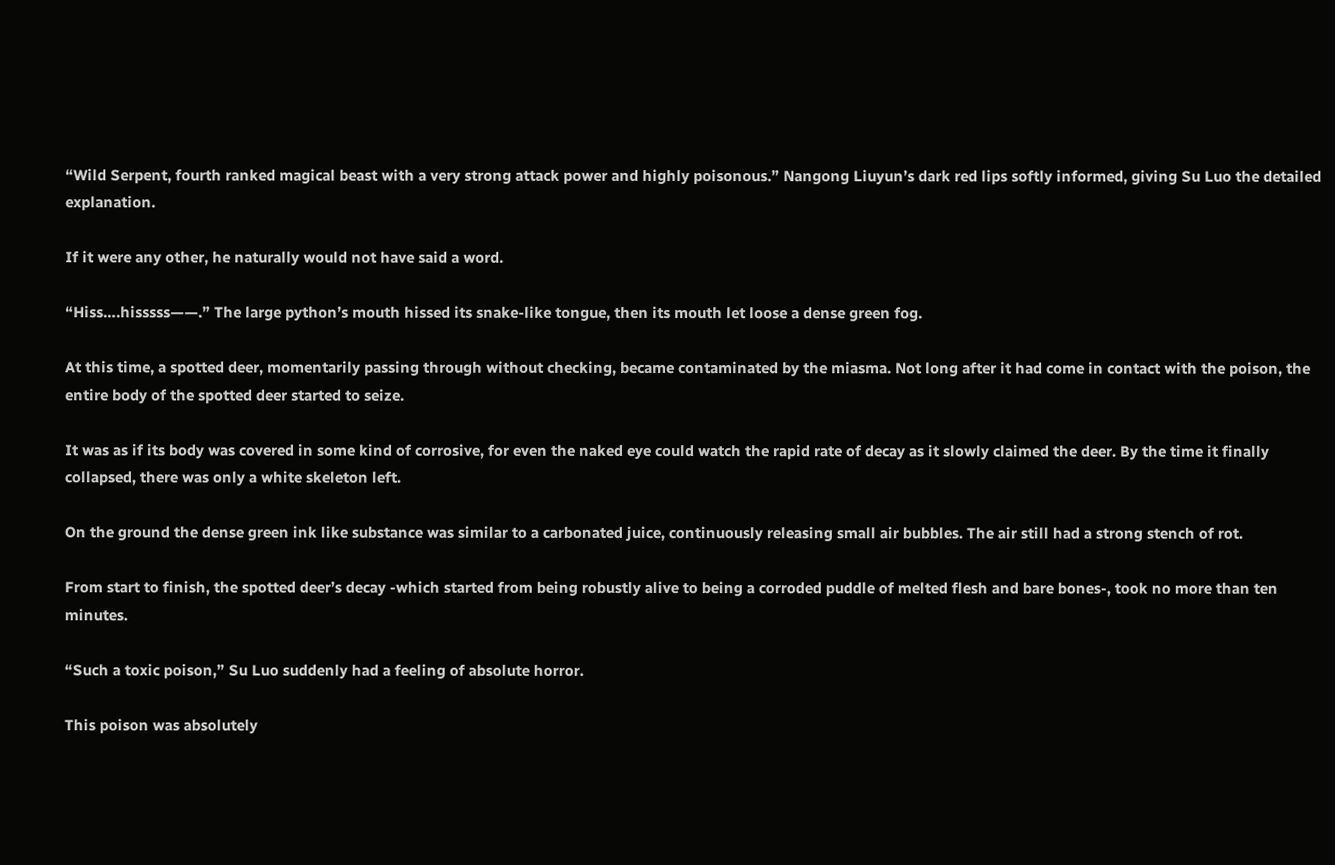“Wild Serpent, fourth ranked magical beast with a very strong attack power and highly poisonous.” Nangong Liuyun’s dark red lips softly informed, giving Su Luo the detailed explanation.

If it were any other, he naturally would not have said a word.

“Hiss….hisssss——.” The large python’s mouth hissed its snake-like tongue, then its mouth let loose a dense green fog.

At this time, a spotted deer, momentarily passing through without checking, became contaminated by the miasma. Not long after it had come in contact with the poison, the entire body of the spotted deer started to seize.

It was as if its body was covered in some kind of corrosive, for even the naked eye could watch the rapid rate of decay as it slowly claimed the deer. By the time it finally collapsed, there was only a white skeleton left.

On the ground the dense green ink like substance was similar to a carbonated juice, continuously releasing small air bubbles. The air still had a strong stench of rot.

From start to finish, the spotted deer’s decay -which started from being robustly alive to being a corroded puddle of melted flesh and bare bones-, took no more than ten minutes.

“Such a toxic poison,” Su Luo suddenly had a feeling of absolute horror.

This poison was absolutely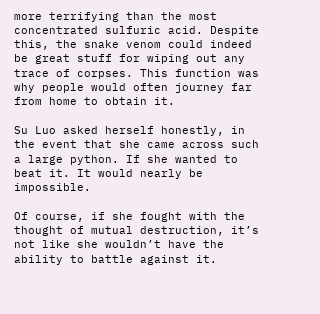more terrifying than the most concentrated sulfuric acid. Despite this, the snake venom could indeed be great stuff for wiping out any trace of corpses. This function was why people would often journey far from home to obtain it.

Su Luo asked herself honestly, in the event that she came across such a large python. If she wanted to beat it. It would nearly be impossible.

Of course, if she fought with the thought of mutual destruction, it’s not like she wouldn’t have the ability to battle against it.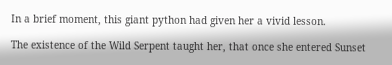In a brief moment, this giant python had given her a vivid lesson.

The existence of the Wild Serpent taught her, that once she entered Sunset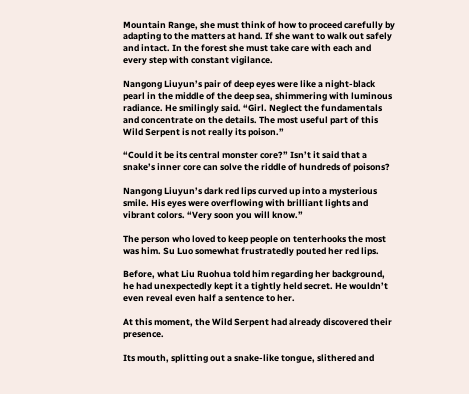Mountain Range, she must think of how to proceed carefully by adapting to the matters at hand. If she want to walk out safely and intact. In the forest she must take care with each and every step with constant vigilance.

Nangong Liuyun’s pair of deep eyes were like a night-black pearl in the middle of the deep sea, shimmering with luminous radiance. He smilingly said. “Girl. Neglect the fundamentals and concentrate on the details. The most useful part of this Wild Serpent is not really its poison.”

“Could it be its central monster core?” Isn’t it said that a snake’s inner core can solve the riddle of hundreds of poisons?

Nangong Liuyun’s dark red lips curved up into a mysterious smile. His eyes were overflowing with brilliant lights and vibrant colors. “Very soon you will know.”

The person who loved to keep people on tenterhooks the most was him. Su Luo somewhat frustratedly pouted her red lips.

Before, what Liu Ruohua told him regarding her background, he had unexpectedly kept it a tightly held secret. He wouldn’t even reveal even half a sentence to her.

At this moment, the Wild Serpent had already discovered their presence.

Its mouth, splitting out a snake-like tongue, slithered and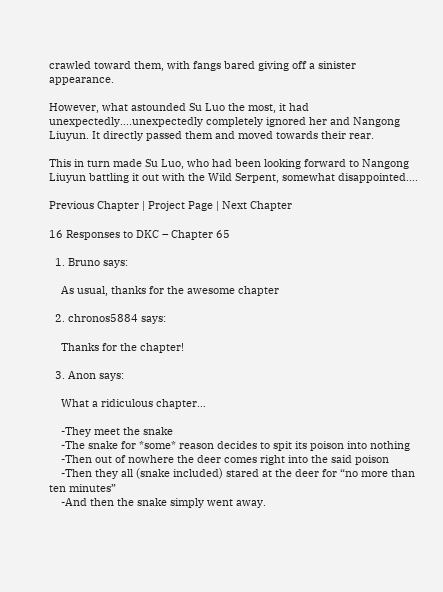crawled toward them, with fangs bared giving off a sinister appearance.

However, what astounded Su Luo the most, it had unexpectedly….unexpectedly completely ignored her and Nangong Liuyun. It directly passed them and moved towards their rear.

This in turn made Su Luo, who had been looking forward to Nangong Liuyun battling it out with the Wild Serpent, somewhat disappointed….

Previous Chapter | Project Page | Next Chapter

16 Responses to DKC – Chapter 65

  1. Bruno says:

    As usual, thanks for the awesome chapter

  2. chronos5884 says:

    Thanks for the chapter!

  3. Anon says:

    What a ridiculous chapter…

    -They meet the snake
    -The snake for *some* reason decides to spit its poison into nothing
    -Then out of nowhere the deer comes right into the said poison
    -Then they all (snake included) stared at the deer for “no more than ten minutes”
    -And then the snake simply went away.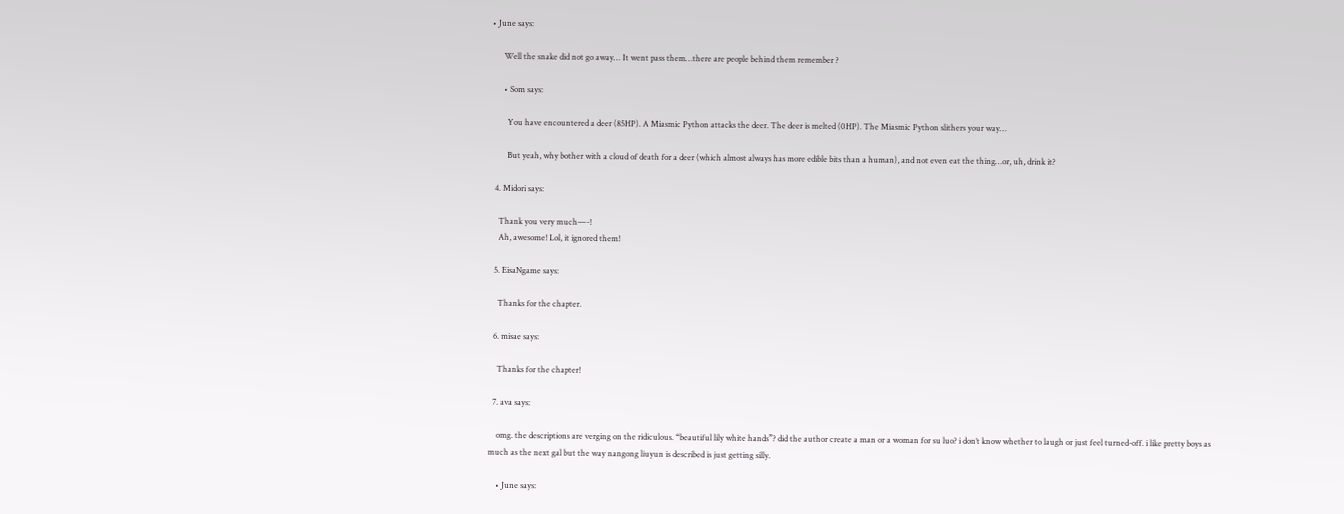• June says:

      Well the snake did not go away… It went pass them…there are people behind them remember ?

      • Som says:

        You have encountered a deer (85HP). A Miasmic Python attacks the deer. The deer is melted (0HP). The Miasmic Python slithers your way…

        But yeah, why bother with a cloud of death for a deer (which almost always has more edible bits than a human), and not even eat the thing…or, uh, drink it?

  4. Midori says:

    Thank you very much—-!
    Ah, awesome! Lol, it ignored them!

  5. EisaNgame says:

    Thanks for the chapter.

  6. misae says:

    Thanks for the chapter!

  7. ava says:

    omg. the descriptions are verging on the ridiculous. “beautiful lily white hands”? did the author create a man or a woman for su luo? i don’t know whether to laugh or just feel turned-off. i like pretty boys as much as the next gal but the way nangong liuyun is described is just getting silly.

    • June says: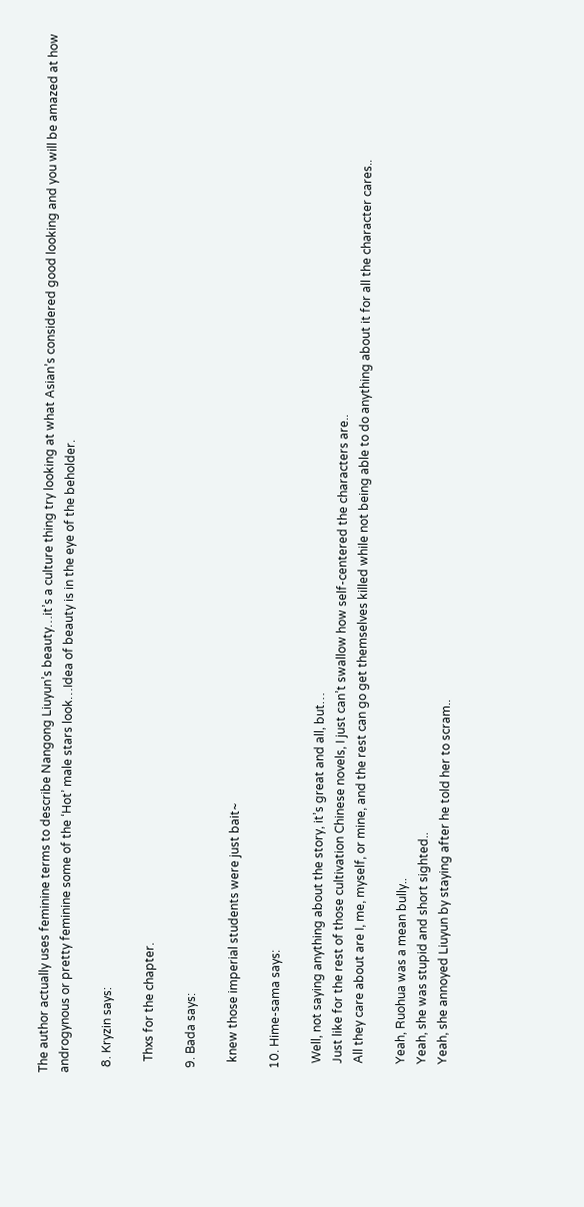The author actually uses feminine terms to describe Nangong Liuyun’s beauty…it’s a culture thing try looking at what Asian’s considered good looking and you will be amazed at how androgynous or pretty feminine some of the ‘Hot’ male stars look…Idea of beauty is in the eye of the beholder.

  8. Kryzin says:

    Thxs for the chapter.

  9. Bada says:

    knew those imperial students were just bait~

  10. Hime-sama says:

    Well, not saying anything about the story, it’s great and all, but…
    Just like for the rest of those cultivation Chinese novels, I just can’t swallow how self-centered the characters are..
    All they care about are I, me, myself, or mine, and the rest can go get themselves killed while not being able to do anything about it for all the character cares..

    Yeah, Ruohua was a mean bully..
    Yeah, she was stupid and short sighted..
    Yeah, she annoyed Liuyun by staying after he told her to scram..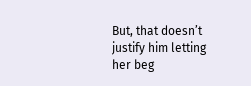But, that doesn’t justify him letting her beg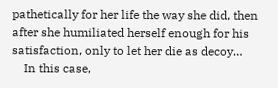pathetically for her life the way she did, then after she humiliated herself enough for his satisfaction, only to let her die as decoy…
    In this case,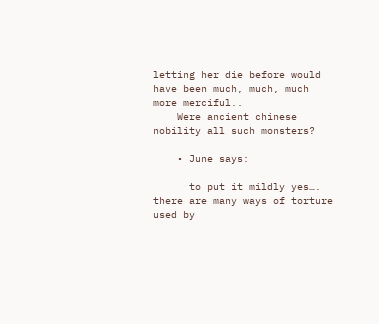letting her die before would have been much, much, much more merciful..
    Were ancient chinese nobility all such monsters?

    • June says:

      to put it mildly yes…. there are many ways of torture used by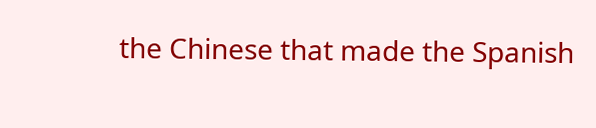the Chinese that made the Spanish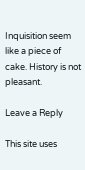Inquisition seem like a piece of cake. History is not pleasant.

Leave a Reply

This site uses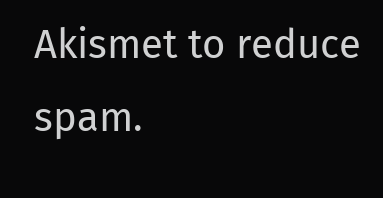Akismet to reduce spam.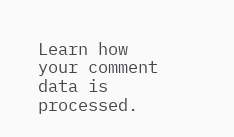Learn how your comment data is processed.